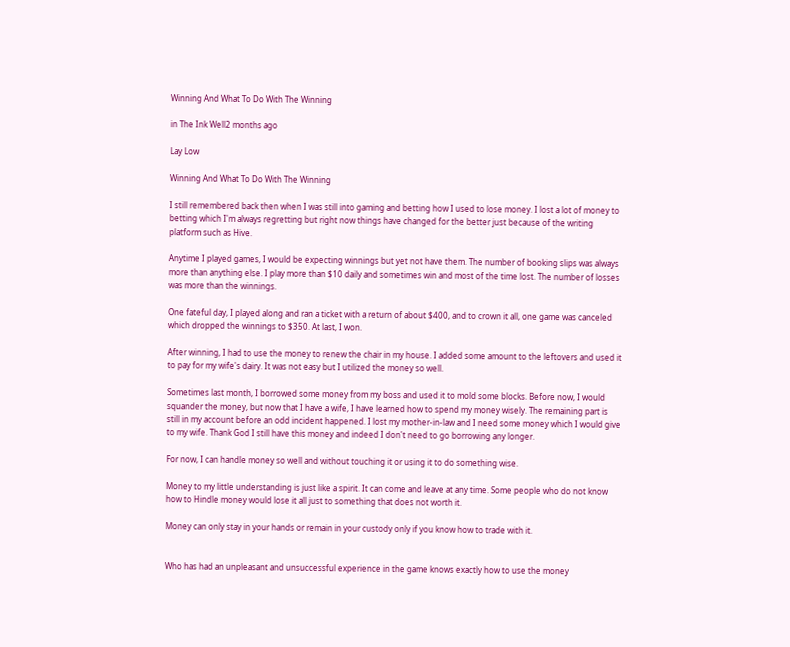Winning And What To Do With The Winning

in The Ink Well2 months ago

Lay Low

Winning And What To Do With The Winning

I still remembered back then when I was still into gaming and betting how I used to lose money. I lost a lot of money to betting which I'm always regretting but right now things have changed for the better just because of the writing platform such as Hive.

Anytime I played games, I would be expecting winnings but yet not have them. The number of booking slips was always more than anything else. I play more than $10 daily and sometimes win and most of the time lost. The number of losses was more than the winnings.

One fateful day, I played along and ran a ticket with a return of about $400, and to crown it all, one game was canceled which dropped the winnings to $350. At last, I won.

After winning, I had to use the money to renew the chair in my house. I added some amount to the leftovers and used it to pay for my wife's dairy. It was not easy but I utilized the money so well.

Sometimes last month, I borrowed some money from my boss and used it to mold some blocks. Before now, I would squander the money, but now that I have a wife, I have learned how to spend my money wisely. The remaining part is still in my account before an odd incident happened. I lost my mother-in-law and I need some money which I would give to my wife. Thank God I still have this money and indeed I don't need to go borrowing any longer.

For now, I can handle money so well and without touching it or using it to do something wise.

Money to my little understanding is just like a spirit. It can come and leave at any time. Some people who do not know how to Hindle money would lose it all just to something that does not worth it.

Money can only stay in your hands or remain in your custody only if you know how to trade with it.


Who has had an unpleasant and unsuccessful experience in the game knows exactly how to use the money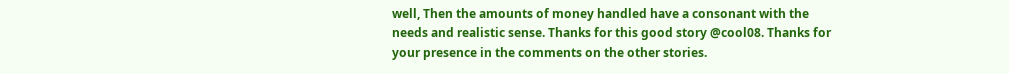well, Then the amounts of money handled have a consonant with the needs and realistic sense. Thanks for this good story @cool08. Thanks for your presence in the comments on the other stories.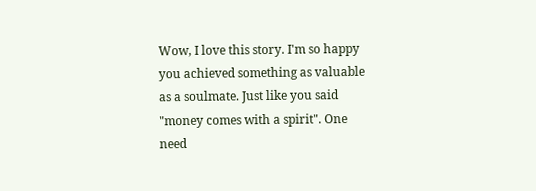Wow, I love this story. I'm so happy you achieved something as valuable as a soulmate. Just like you said "money comes with a spirit". One need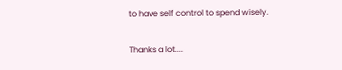to have self control to spend wisely.

Thanks a lot....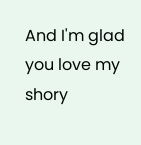And I'm glad you love my shory